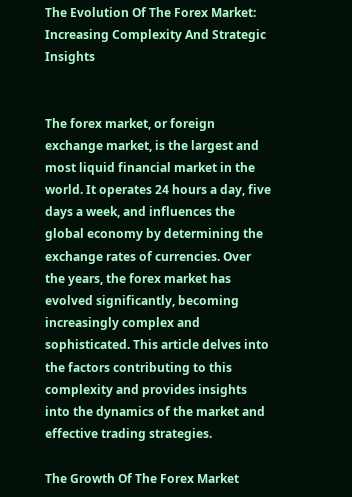The Evolution Of The Forex Market: Increasing Complexity And Strategic Insights


The forex market, or foreign exchange market, is the largest and most liquid financial market in the world. It operates 24 hours a day, five days a week, and influences the global economy by determining the exchange rates of currencies. Over the years, the forex market has evolved significantly, becoming increasingly complex and sophisticated. This article delves into the factors contributing to this complexity and provides insights into the dynamics of the market and effective trading strategies.

The Growth Of The Forex Market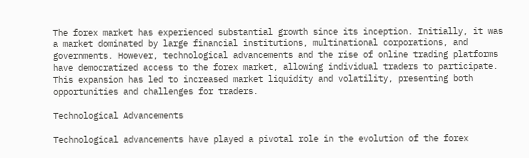The forex market has experienced substantial growth since its inception. Initially, it was a market dominated by large financial institutions, multinational corporations, and governments. However, technological advancements and the rise of online trading platforms have democratized access to the forex market, allowing individual traders to participate. This expansion has led to increased market liquidity and volatility, presenting both opportunities and challenges for traders.

Technological Advancements

Technological advancements have played a pivotal role in the evolution of the forex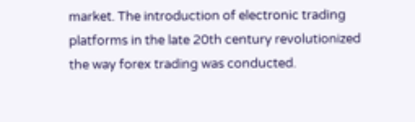market. The introduction of electronic trading platforms in the late 20th century revolutionized the way forex trading was conducted.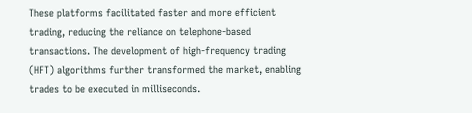These platforms facilitated faster and more efficient trading, reducing the reliance on telephone-based transactions. The development of high-frequency trading (HFT) algorithms further transformed the market, enabling trades to be executed in milliseconds.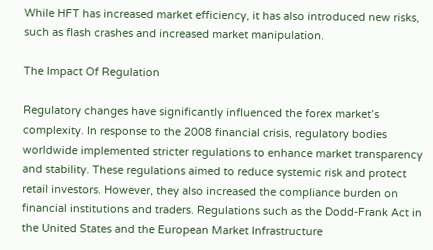While HFT has increased market efficiency, it has also introduced new risks, such as flash crashes and increased market manipulation.

The Impact Of Regulation

Regulatory changes have significantly influenced the forex market’s complexity. In response to the 2008 financial crisis, regulatory bodies worldwide implemented stricter regulations to enhance market transparency and stability. These regulations aimed to reduce systemic risk and protect retail investors. However, they also increased the compliance burden on financial institutions and traders. Regulations such as the Dodd-Frank Act in the United States and the European Market Infrastructure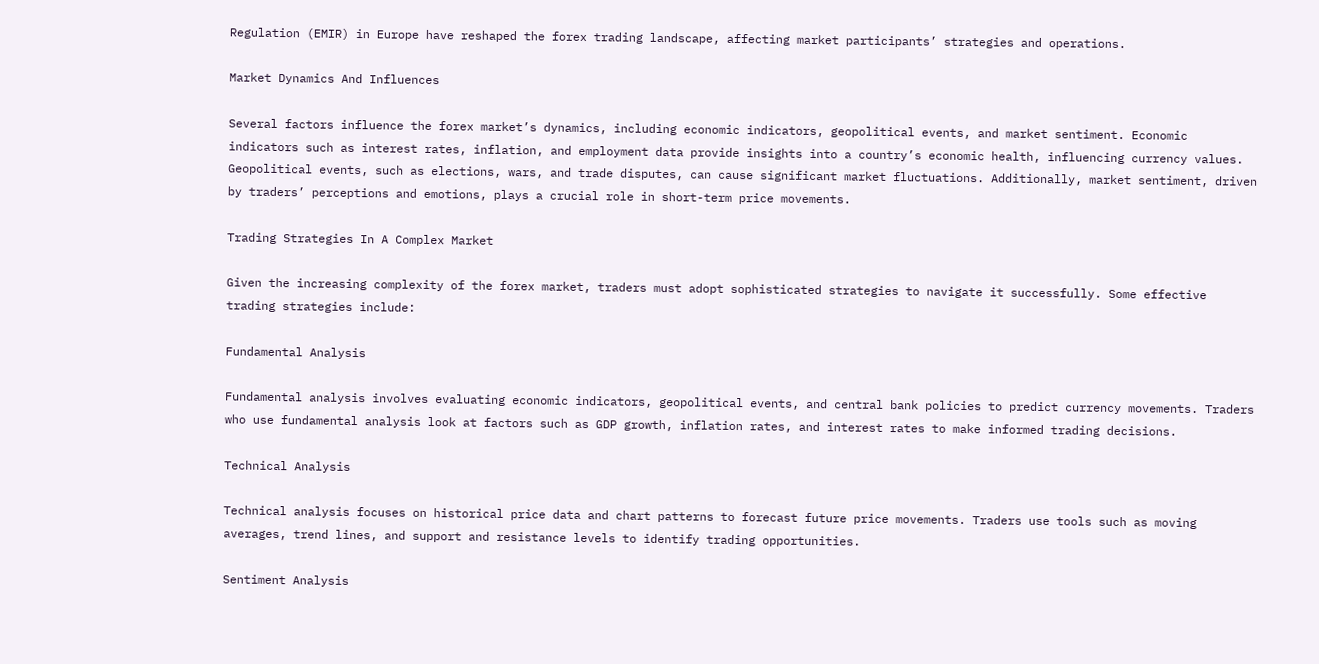Regulation (EMIR) in Europe have reshaped the forex trading landscape, affecting market participants’ strategies and operations.

Market Dynamics And Influences

Several factors influence the forex market’s dynamics, including economic indicators, geopolitical events, and market sentiment. Economic indicators such as interest rates, inflation, and employment data provide insights into a country’s economic health, influencing currency values. Geopolitical events, such as elections, wars, and trade disputes, can cause significant market fluctuations. Additionally, market sentiment, driven by traders’ perceptions and emotions, plays a crucial role in short-term price movements.

Trading Strategies In A Complex Market

Given the increasing complexity of the forex market, traders must adopt sophisticated strategies to navigate it successfully. Some effective trading strategies include:

Fundamental Analysis

Fundamental analysis involves evaluating economic indicators, geopolitical events, and central bank policies to predict currency movements. Traders who use fundamental analysis look at factors such as GDP growth, inflation rates, and interest rates to make informed trading decisions.

Technical Analysis

Technical analysis focuses on historical price data and chart patterns to forecast future price movements. Traders use tools such as moving averages, trend lines, and support and resistance levels to identify trading opportunities.

Sentiment Analysis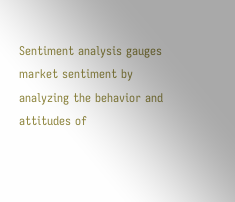Sentiment analysis gauges market sentiment by analyzing the behavior and attitudes of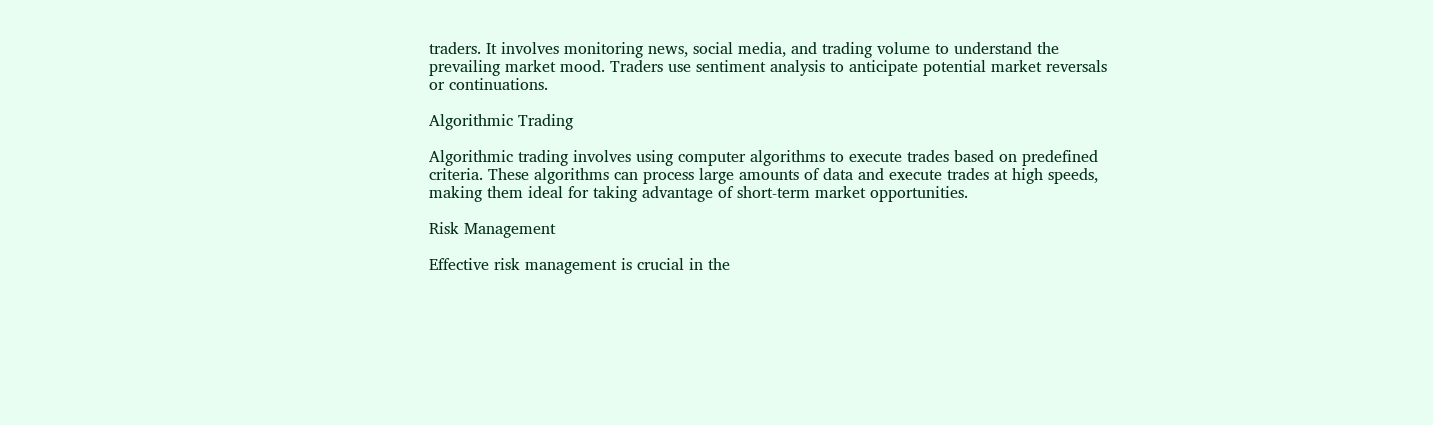traders. It involves monitoring news, social media, and trading volume to understand the prevailing market mood. Traders use sentiment analysis to anticipate potential market reversals or continuations.

Algorithmic Trading

Algorithmic trading involves using computer algorithms to execute trades based on predefined criteria. These algorithms can process large amounts of data and execute trades at high speeds, making them ideal for taking advantage of short-term market opportunities.

Risk Management

Effective risk management is crucial in the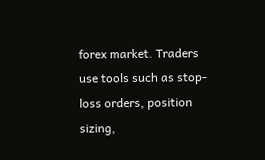forex market. Traders use tools such as stop-loss orders, position sizing,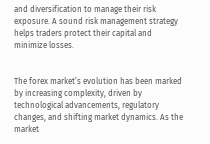and diversification to manage their risk exposure. A sound risk management strategy helps traders protect their capital and minimize losses.


The forex market’s evolution has been marked by increasing complexity, driven by technological advancements, regulatory changes, and shifting market dynamics. As the market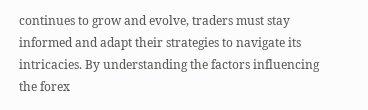continues to grow and evolve, traders must stay informed and adapt their strategies to navigate its intricacies. By understanding the factors influencing the forex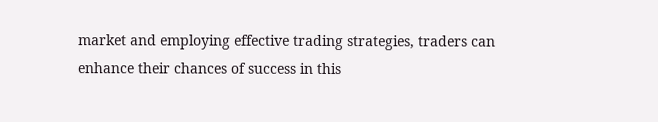market and employing effective trading strategies, traders can enhance their chances of success in this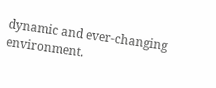dynamic and ever-changing environment.